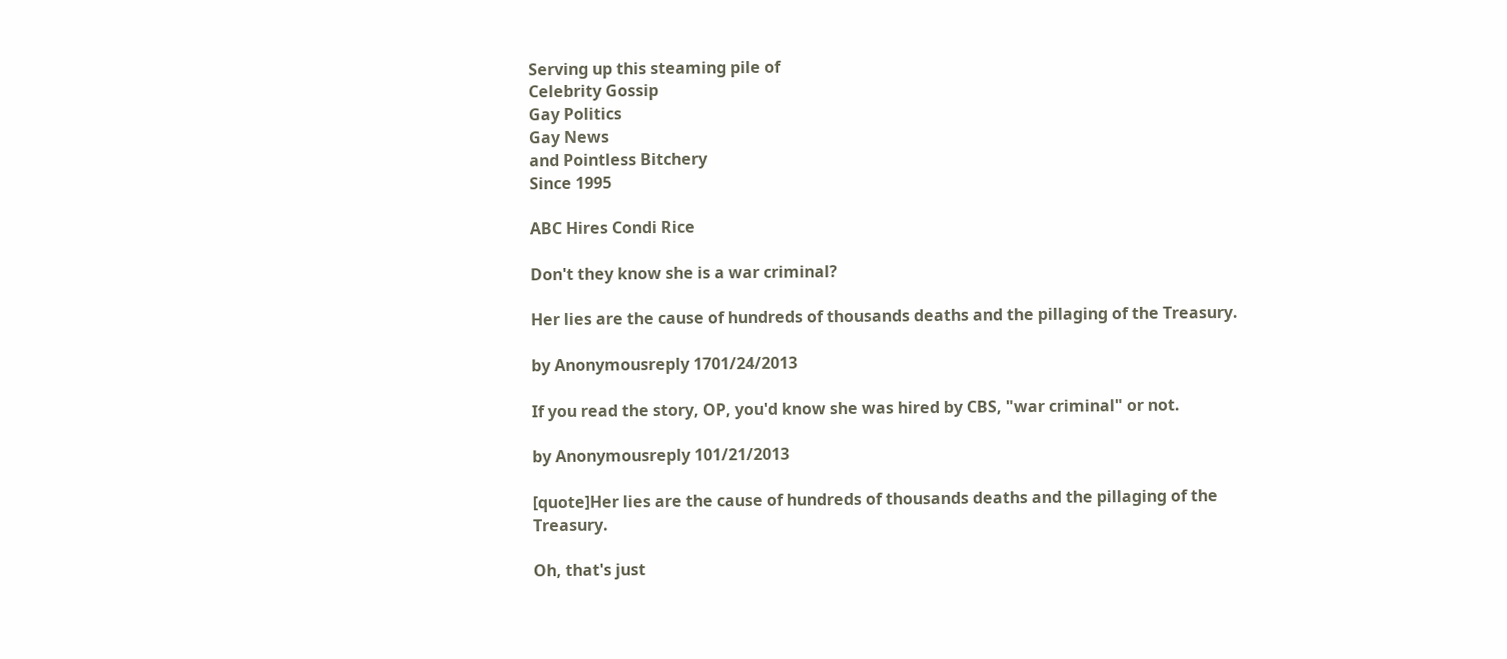Serving up this steaming pile of
Celebrity Gossip
Gay Politics
Gay News
and Pointless Bitchery
Since 1995

ABC Hires Condi Rice

Don't they know she is a war criminal?

Her lies are the cause of hundreds of thousands deaths and the pillaging of the Treasury.

by Anonymousreply 1701/24/2013

If you read the story, OP, you'd know she was hired by CBS, "war criminal" or not.

by Anonymousreply 101/21/2013

[quote]Her lies are the cause of hundreds of thousands deaths and the pillaging of the Treasury.

Oh, that's just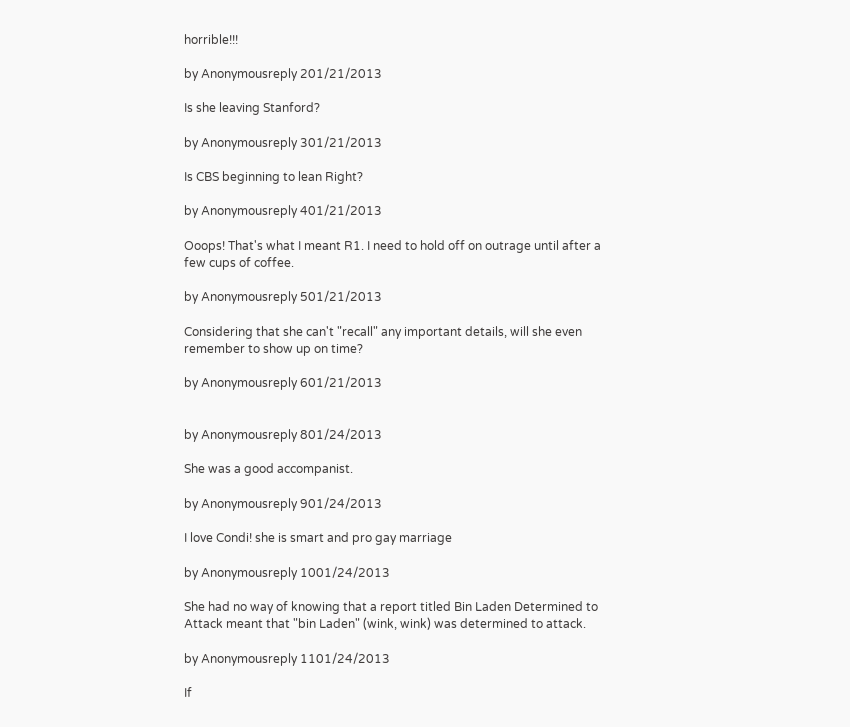horrible!!!

by Anonymousreply 201/21/2013

Is she leaving Stanford?

by Anonymousreply 301/21/2013

Is CBS beginning to lean Right?

by Anonymousreply 401/21/2013

Ooops! That's what I meant R1. I need to hold off on outrage until after a few cups of coffee.

by Anonymousreply 501/21/2013

Considering that she can't "recall" any important details, will she even remember to show up on time?

by Anonymousreply 601/21/2013


by Anonymousreply 801/24/2013

She was a good accompanist.

by Anonymousreply 901/24/2013

I love Condi! she is smart and pro gay marriage

by Anonymousreply 1001/24/2013

She had no way of knowing that a report titled Bin Laden Determined to Attack meant that "bin Laden" (wink, wink) was determined to attack.

by Anonymousreply 1101/24/2013

If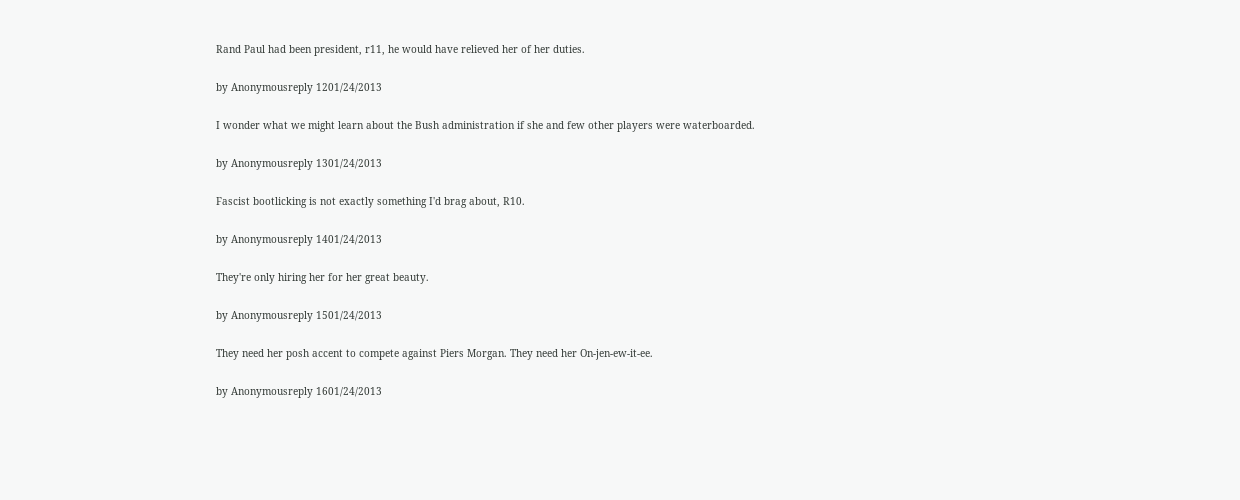Rand Paul had been president, r11, he would have relieved her of her duties.

by Anonymousreply 1201/24/2013

I wonder what we might learn about the Bush administration if she and few other players were waterboarded.

by Anonymousreply 1301/24/2013

Fascist bootlicking is not exactly something I'd brag about, R10.

by Anonymousreply 1401/24/2013

They're only hiring her for her great beauty.

by Anonymousreply 1501/24/2013

They need her posh accent to compete against Piers Morgan. They need her On-jen-ew-it-ee.

by Anonymousreply 1601/24/2013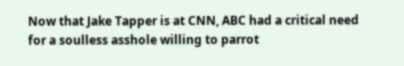Now that Jake Tapper is at CNN, ABC had a critical need for a soulless asshole willing to parrot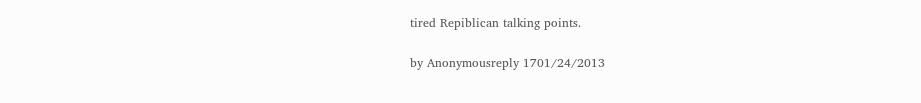tired Repiblican talking points.

by Anonymousreply 1701/24/2013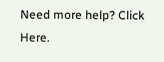Need more help? Click Here.